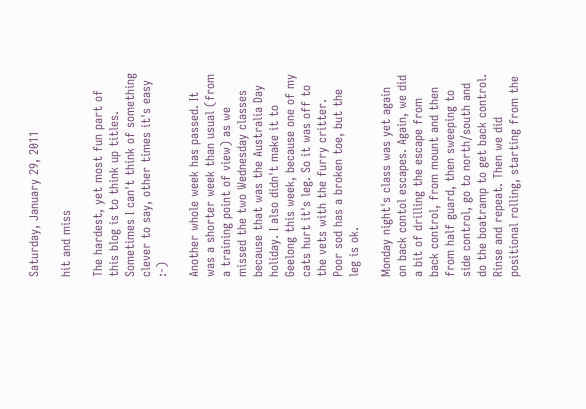Saturday, January 29, 2011

hit and miss

The hardest, yet most fun part of this blog is to think up titles. Sometimes I can't think of something clever to say, other times it's easy :-)

Another whole week has passed. It was a shorter week than usual (from a training point of view) as we missed the two Wednesday classes because that was the Australia Day holiday. I also didn't make it to Geelong this week, because one of my cats hurt it's leg. So it was off to the vets with the furry critter. Poor sod has a broken toe, but the leg is ok.

Monday night's class was yet again on back contol escapes. Again, we did a bit of drilling the escape from back control, from mount and then from half guard, then sweeping to side control, go to north/south and do the boatramp to get back control. Rinse and repeat. Then we did positional rolling, starting from the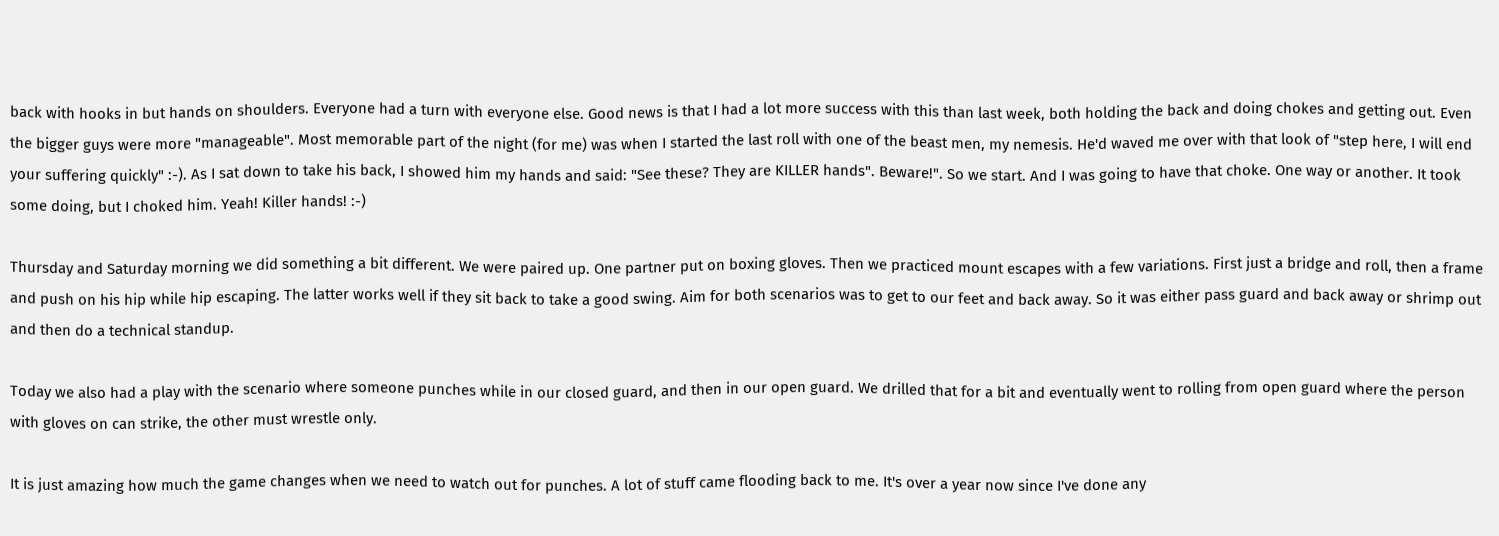back with hooks in but hands on shoulders. Everyone had a turn with everyone else. Good news is that I had a lot more success with this than last week, both holding the back and doing chokes and getting out. Even the bigger guys were more "manageable". Most memorable part of the night (for me) was when I started the last roll with one of the beast men, my nemesis. He'd waved me over with that look of "step here, I will end your suffering quickly" :-). As I sat down to take his back, I showed him my hands and said: "See these? They are KILLER hands". Beware!". So we start. And I was going to have that choke. One way or another. It took some doing, but I choked him. Yeah! Killer hands! :-)

Thursday and Saturday morning we did something a bit different. We were paired up. One partner put on boxing gloves. Then we practiced mount escapes with a few variations. First just a bridge and roll, then a frame and push on his hip while hip escaping. The latter works well if they sit back to take a good swing. Aim for both scenarios was to get to our feet and back away. So it was either pass guard and back away or shrimp out and then do a technical standup.

Today we also had a play with the scenario where someone punches while in our closed guard, and then in our open guard. We drilled that for a bit and eventually went to rolling from open guard where the person with gloves on can strike, the other must wrestle only.

It is just amazing how much the game changes when we need to watch out for punches. A lot of stuff came flooding back to me. It's over a year now since I've done any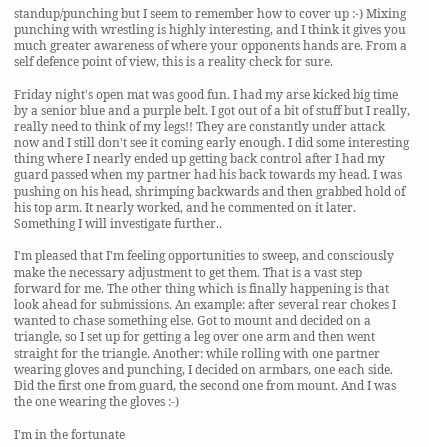standup/punching but I seem to remember how to cover up :-) Mixing punching with wrestling is highly interesting, and I think it gives you much greater awareness of where your opponents hands are. From a self defence point of view, this is a reality check for sure.

Friday night's open mat was good fun. I had my arse kicked big time by a senior blue and a purple belt. I got out of a bit of stuff but I really, really need to think of my legs!! They are constantly under attack now and I still don't see it coming early enough. I did some interesting thing where I nearly ended up getting back control after I had my guard passed when my partner had his back towards my head. I was pushing on his head, shrimping backwards and then grabbed hold of his top arm. It nearly worked, and he commented on it later. Something I will investigate further..

I'm pleased that I'm feeling opportunities to sweep, and consciously make the necessary adjustment to get them. That is a vast step forward for me. The other thing which is finally happening is that look ahead for submissions. An example: after several rear chokes I wanted to chase something else. Got to mount and decided on a triangle, so I set up for getting a leg over one arm and then went straight for the triangle. Another: while rolling with one partner wearing gloves and punching, I decided on armbars, one each side. Did the first one from guard, the second one from mount. And I was the one wearing the gloves :-)

I'm in the fortunate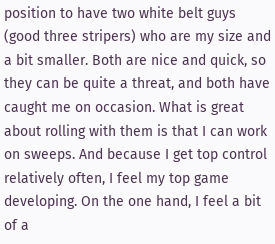position to have two white belt guys (good three stripers) who are my size and a bit smaller. Both are nice and quick, so they can be quite a threat, and both have caught me on occasion. What is great about rolling with them is that I can work on sweeps. And because I get top control relatively often, I feel my top game developing. On the one hand, I feel a bit of a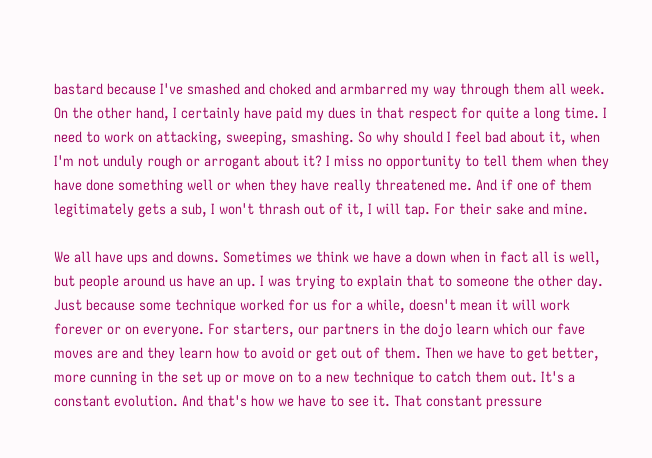bastard because I've smashed and choked and armbarred my way through them all week. On the other hand, I certainly have paid my dues in that respect for quite a long time. I need to work on attacking, sweeping, smashing. So why should I feel bad about it, when I'm not unduly rough or arrogant about it? I miss no opportunity to tell them when they have done something well or when they have really threatened me. And if one of them legitimately gets a sub, I won't thrash out of it, I will tap. For their sake and mine.

We all have ups and downs. Sometimes we think we have a down when in fact all is well, but people around us have an up. I was trying to explain that to someone the other day. Just because some technique worked for us for a while, doesn't mean it will work forever or on everyone. For starters, our partners in the dojo learn which our fave moves are and they learn how to avoid or get out of them. Then we have to get better, more cunning in the set up or move on to a new technique to catch them out. It's a constant evolution. And that's how we have to see it. That constant pressure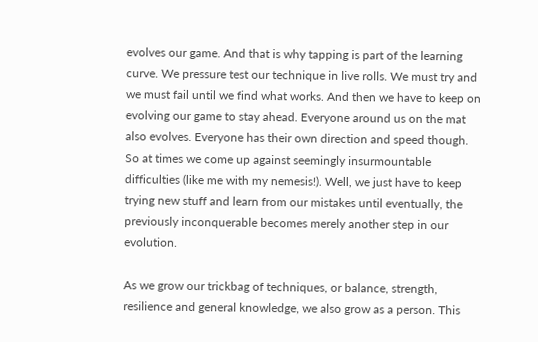evolves our game. And that is why tapping is part of the learning curve. We pressure test our technique in live rolls. We must try and we must fail until we find what works. And then we have to keep on evolving our game to stay ahead. Everyone around us on the mat also evolves. Everyone has their own direction and speed though. So at times we come up against seemingly insurmountable difficulties (like me with my nemesis!). Well, we just have to keep trying new stuff and learn from our mistakes until eventually, the previously inconquerable becomes merely another step in our evolution.

As we grow our trickbag of techniques, or balance, strength, resilience and general knowledge, we also grow as a person. This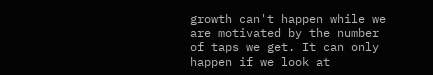growth can't happen while we are motivated by the number of taps we get. It can only happen if we look at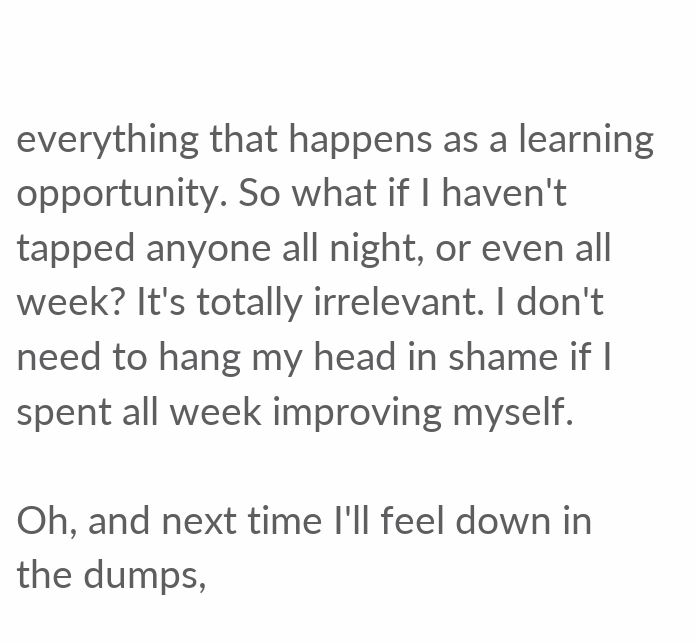everything that happens as a learning opportunity. So what if I haven't tapped anyone all night, or even all week? It's totally irrelevant. I don't need to hang my head in shame if I spent all week improving myself.

Oh, and next time I'll feel down in the dumps,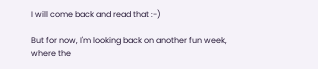I will come back and read that :-)

But for now, I'm looking back on another fun week, where the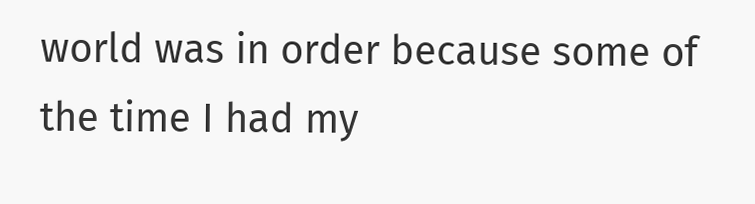world was in order because some of the time I had my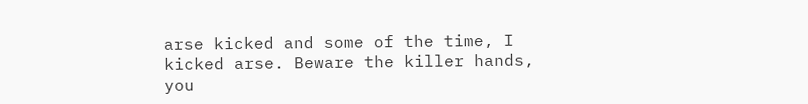arse kicked and some of the time, I kicked arse. Beware the killer hands, you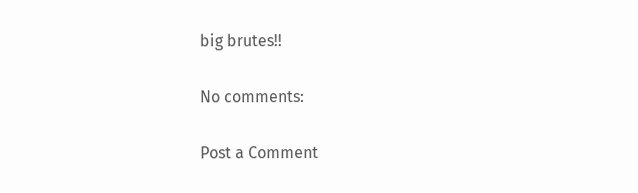big brutes!!

No comments:

Post a Comment